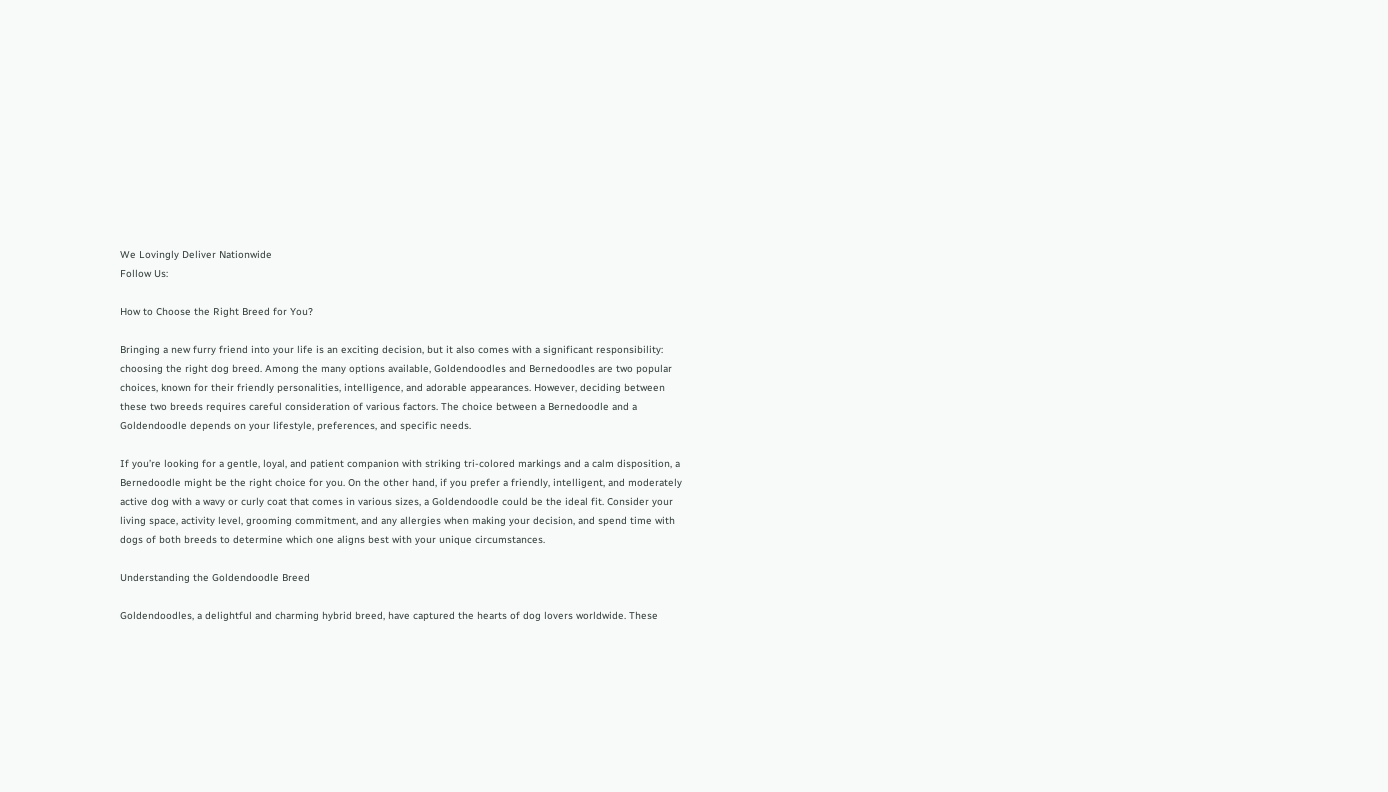We Lovingly Deliver Nationwide
Follow Us:

How to Choose the Right Breed for You?

Bringing a new furry friend into your life is an exciting decision, but it also comes with a significant responsibility: choosing the right dog breed. Among the many options available, Goldendoodles and Bernedoodles are two popular choices, known for their friendly personalities, intelligence, and adorable appearances. However, deciding between these two breeds requires careful consideration of various factors. The choice between a Bernedoodle and a Goldendoodle depends on your lifestyle, preferences, and specific needs.

If you’re looking for a gentle, loyal, and patient companion with striking tri-colored markings and a calm disposition, a Bernedoodle might be the right choice for you. On the other hand, if you prefer a friendly, intelligent, and moderately active dog with a wavy or curly coat that comes in various sizes, a Goldendoodle could be the ideal fit. Consider your living space, activity level, grooming commitment, and any allergies when making your decision, and spend time with dogs of both breeds to determine which one aligns best with your unique circumstances.

Understanding the Goldendoodle Breed

Goldendoodles, a delightful and charming hybrid breed, have captured the hearts of dog lovers worldwide. These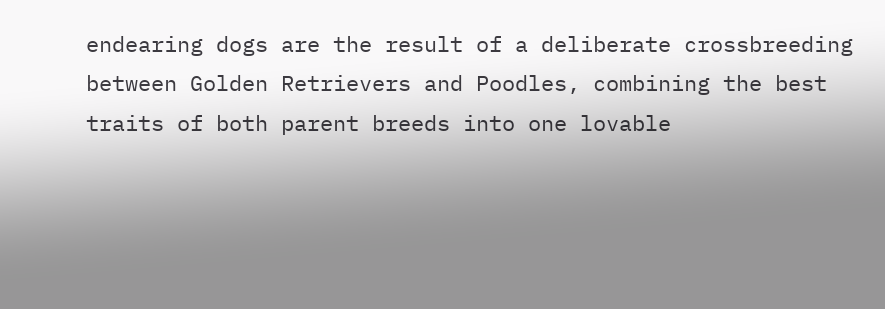endearing dogs are the result of a deliberate crossbreeding between Golden Retrievers and Poodles, combining the best traits of both parent breeds into one lovable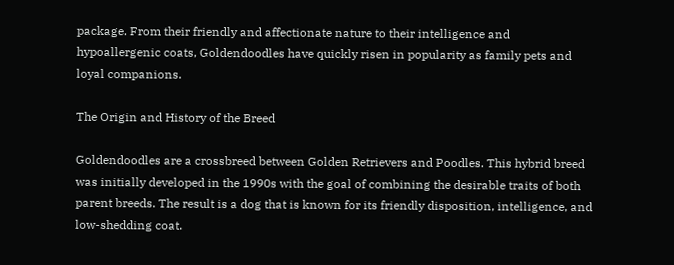package. From their friendly and affectionate nature to their intelligence and hypoallergenic coats, Goldendoodles have quickly risen in popularity as family pets and loyal companions.

The Origin and History of the Breed

Goldendoodles are a crossbreed between Golden Retrievers and Poodles. This hybrid breed was initially developed in the 1990s with the goal of combining the desirable traits of both parent breeds. The result is a dog that is known for its friendly disposition, intelligence, and low-shedding coat.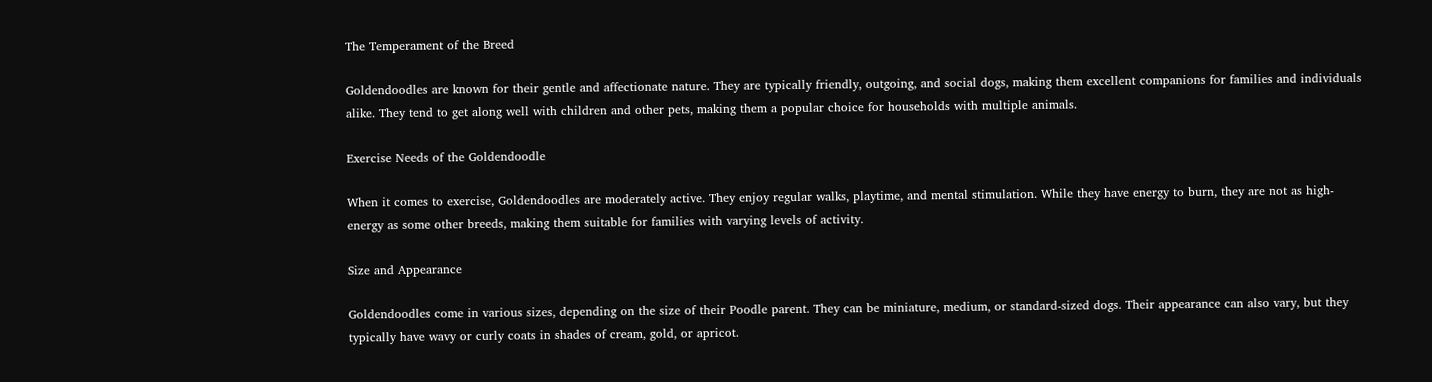The Temperament of the Breed

Goldendoodles are known for their gentle and affectionate nature. They are typically friendly, outgoing, and social dogs, making them excellent companions for families and individuals alike. They tend to get along well with children and other pets, making them a popular choice for households with multiple animals.

Exercise Needs of the Goldendoodle

When it comes to exercise, Goldendoodles are moderately active. They enjoy regular walks, playtime, and mental stimulation. While they have energy to burn, they are not as high-energy as some other breeds, making them suitable for families with varying levels of activity.

Size and Appearance

Goldendoodles come in various sizes, depending on the size of their Poodle parent. They can be miniature, medium, or standard-sized dogs. Their appearance can also vary, but they typically have wavy or curly coats in shades of cream, gold, or apricot.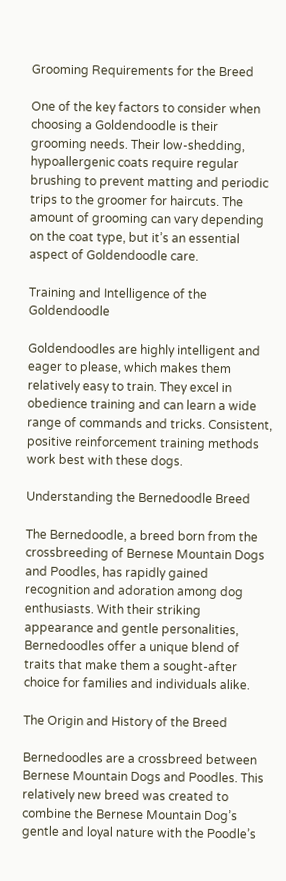Grooming Requirements for the Breed

One of the key factors to consider when choosing a Goldendoodle is their grooming needs. Their low-shedding, hypoallergenic coats require regular brushing to prevent matting and periodic trips to the groomer for haircuts. The amount of grooming can vary depending on the coat type, but it’s an essential aspect of Goldendoodle care.

Training and Intelligence of the Goldendoodle

Goldendoodles are highly intelligent and eager to please, which makes them relatively easy to train. They excel in obedience training and can learn a wide range of commands and tricks. Consistent, positive reinforcement training methods work best with these dogs.

Understanding the Bernedoodle Breed

The Bernedoodle, a breed born from the crossbreeding of Bernese Mountain Dogs and Poodles, has rapidly gained recognition and adoration among dog enthusiasts. With their striking appearance and gentle personalities, Bernedoodles offer a unique blend of traits that make them a sought-after choice for families and individuals alike.

The Origin and History of the Breed

Bernedoodles are a crossbreed between Bernese Mountain Dogs and Poodles. This relatively new breed was created to combine the Bernese Mountain Dog’s gentle and loyal nature with the Poodle’s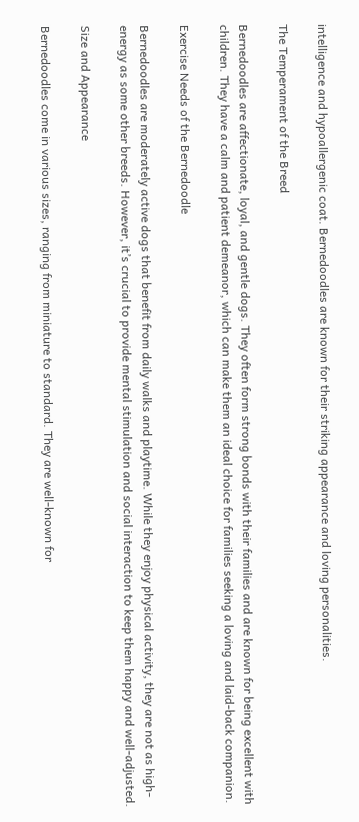intelligence and hypoallergenic coat. Bernedoodles are known for their striking appearance and loving personalities.

The Temperament of the Breed

Bernedoodles are affectionate, loyal, and gentle dogs. They often form strong bonds with their families and are known for being excellent with children. They have a calm and patient demeanor, which can make them an ideal choice for families seeking a loving and laid-back companion.

Exercise Needs of the Bernedoodle

Bernedoodles are moderately active dogs that benefit from daily walks and playtime. While they enjoy physical activity, they are not as high-energy as some other breeds. However, it’s crucial to provide mental stimulation and social interaction to keep them happy and well-adjusted.

Size and Appearance

Bernedoodles come in various sizes, ranging from miniature to standard. They are well-known for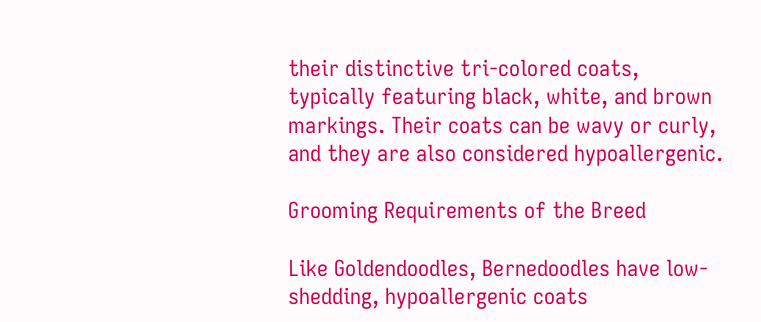their distinctive tri-colored coats, typically featuring black, white, and brown markings. Their coats can be wavy or curly, and they are also considered hypoallergenic.

Grooming Requirements of the Breed

Like Goldendoodles, Bernedoodles have low-shedding, hypoallergenic coats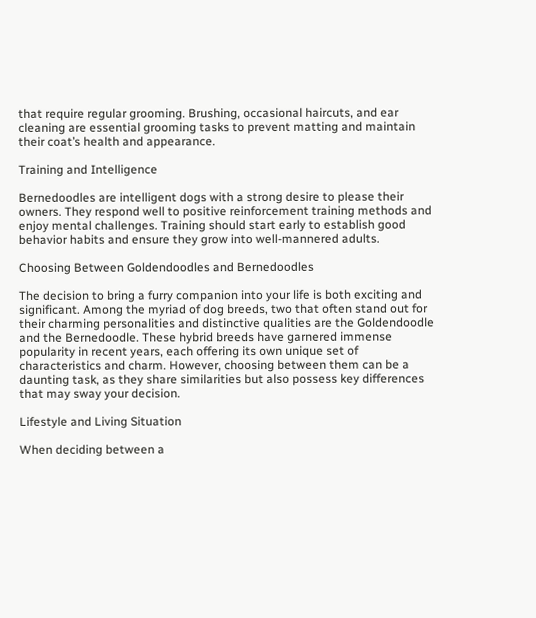that require regular grooming. Brushing, occasional haircuts, and ear cleaning are essential grooming tasks to prevent matting and maintain their coat’s health and appearance.

Training and Intelligence

Bernedoodles are intelligent dogs with a strong desire to please their owners. They respond well to positive reinforcement training methods and enjoy mental challenges. Training should start early to establish good behavior habits and ensure they grow into well-mannered adults.

Choosing Between Goldendoodles and Bernedoodles

The decision to bring a furry companion into your life is both exciting and significant. Among the myriad of dog breeds, two that often stand out for their charming personalities and distinctive qualities are the Goldendoodle and the Bernedoodle. These hybrid breeds have garnered immense popularity in recent years, each offering its own unique set of characteristics and charm. However, choosing between them can be a daunting task, as they share similarities but also possess key differences that may sway your decision.

Lifestyle and Living Situation

When deciding between a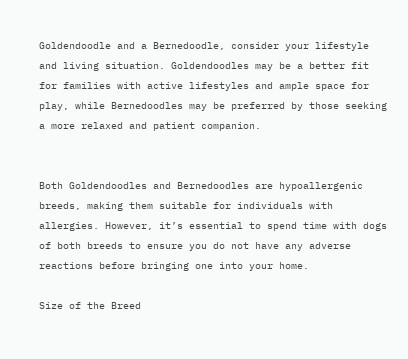Goldendoodle and a Bernedoodle, consider your lifestyle and living situation. Goldendoodles may be a better fit for families with active lifestyles and ample space for play, while Bernedoodles may be preferred by those seeking a more relaxed and patient companion.


Both Goldendoodles and Bernedoodles are hypoallergenic breeds, making them suitable for individuals with allergies. However, it’s essential to spend time with dogs of both breeds to ensure you do not have any adverse reactions before bringing one into your home.

Size of the Breed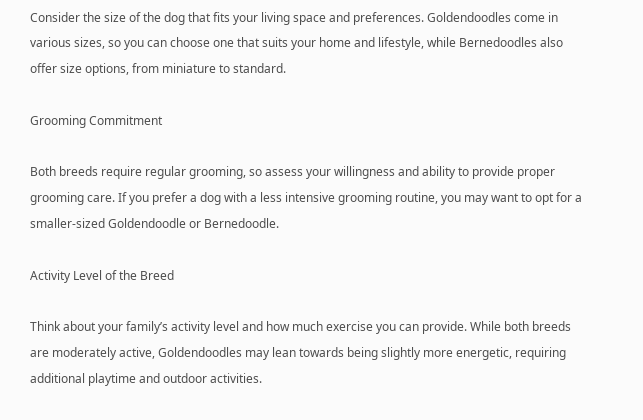Consider the size of the dog that fits your living space and preferences. Goldendoodles come in various sizes, so you can choose one that suits your home and lifestyle, while Bernedoodles also offer size options, from miniature to standard.

Grooming Commitment

Both breeds require regular grooming, so assess your willingness and ability to provide proper grooming care. If you prefer a dog with a less intensive grooming routine, you may want to opt for a smaller-sized Goldendoodle or Bernedoodle.

Activity Level of the Breed

Think about your family’s activity level and how much exercise you can provide. While both breeds are moderately active, Goldendoodles may lean towards being slightly more energetic, requiring additional playtime and outdoor activities.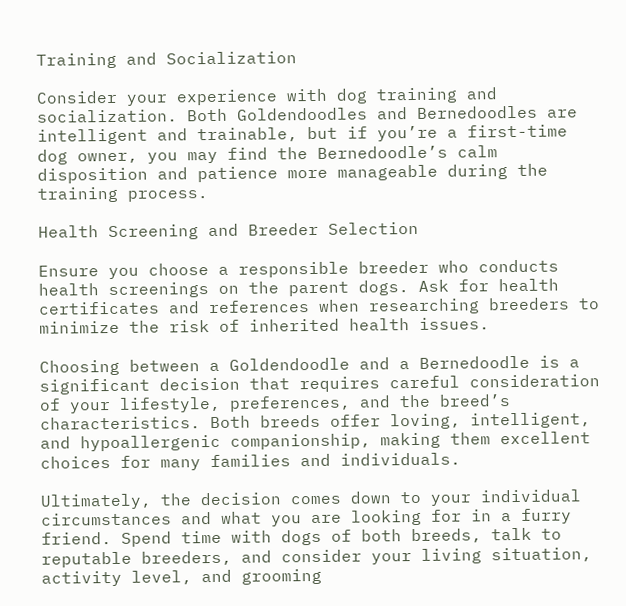Training and Socialization

Consider your experience with dog training and socialization. Both Goldendoodles and Bernedoodles are intelligent and trainable, but if you’re a first-time dog owner, you may find the Bernedoodle’s calm disposition and patience more manageable during the training process.

Health Screening and Breeder Selection

Ensure you choose a responsible breeder who conducts health screenings on the parent dogs. Ask for health certificates and references when researching breeders to minimize the risk of inherited health issues.

Choosing between a Goldendoodle and a Bernedoodle is a significant decision that requires careful consideration of your lifestyle, preferences, and the breed’s characteristics. Both breeds offer loving, intelligent, and hypoallergenic companionship, making them excellent choices for many families and individuals.

Ultimately, the decision comes down to your individual circumstances and what you are looking for in a furry friend. Spend time with dogs of both breeds, talk to reputable breeders, and consider your living situation, activity level, and grooming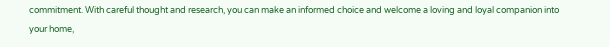commitment. With careful thought and research, you can make an informed choice and welcome a loving and loyal companion into your home,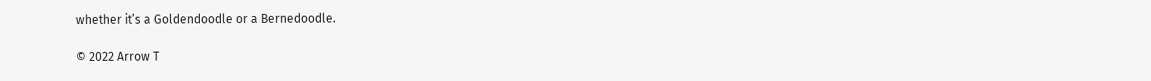whether it’s a Goldendoodle or a Bernedoodle.

© 2022 Arrow T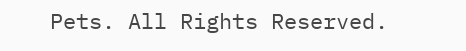Pets. All Rights Reserved.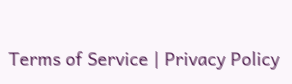Terms of Service | Privacy Policy